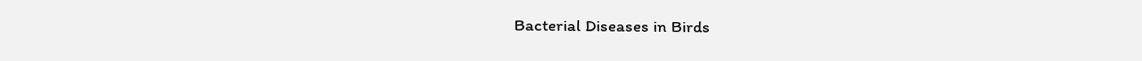Bacterial Diseases in Birds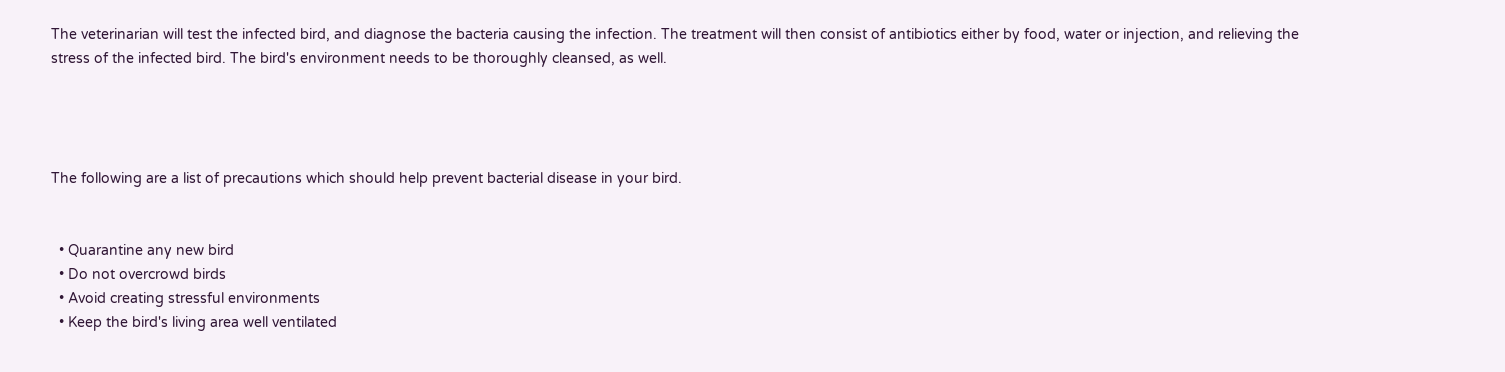The veterinarian will test the infected bird, and diagnose the bacteria causing the infection. The treatment will then consist of antibiotics either by food, water or injection, and relieving the stress of the infected bird. The bird's environment needs to be thoroughly cleansed, as well.




The following are a list of precautions which should help prevent bacterial disease in your bird.


  • Quarantine any new bird
  • Do not overcrowd birds
  • Avoid creating stressful environments
  • Keep the bird's living area well ventilated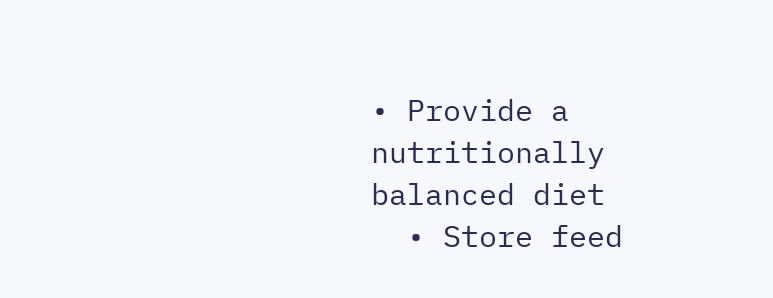• Provide a nutritionally balanced diet
  • Store feed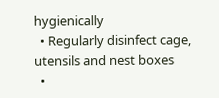hygienically
  • Regularly disinfect cage, utensils and nest boxes
  •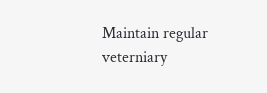Maintain regular veterniary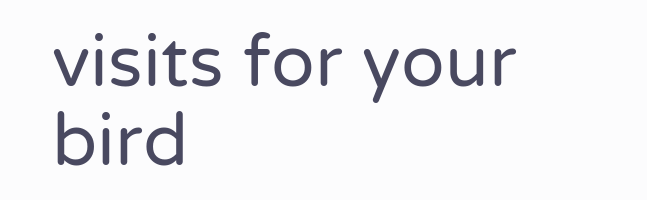visits for your bird